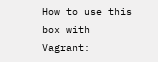How to use this box with Vagrant: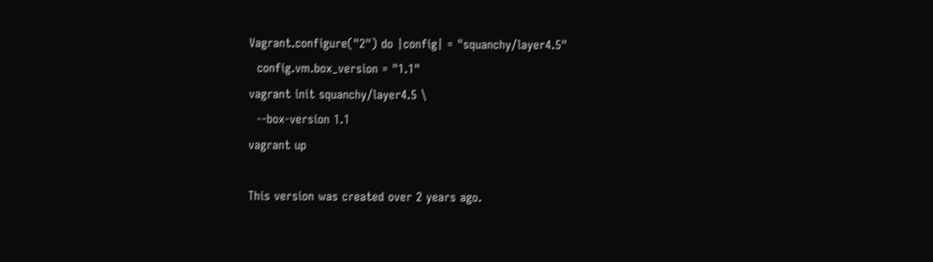Vagrant.configure("2") do |config| = "squanchy/layer4.5"
  config.vm.box_version = "1.1"
vagrant init squanchy/layer4.5 \
  --box-version 1.1
vagrant up

This version was created over 2 years ago.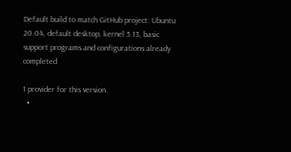Default build to match GitHub project: Ubuntu 20.04, default desktop, kernel 5.13, basic support programs and configurations already completed

1 provider for this version.
  •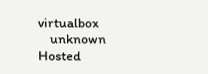virtualbox
    unknown Hosted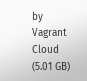by Vagrant Cloud (5.01 GB)